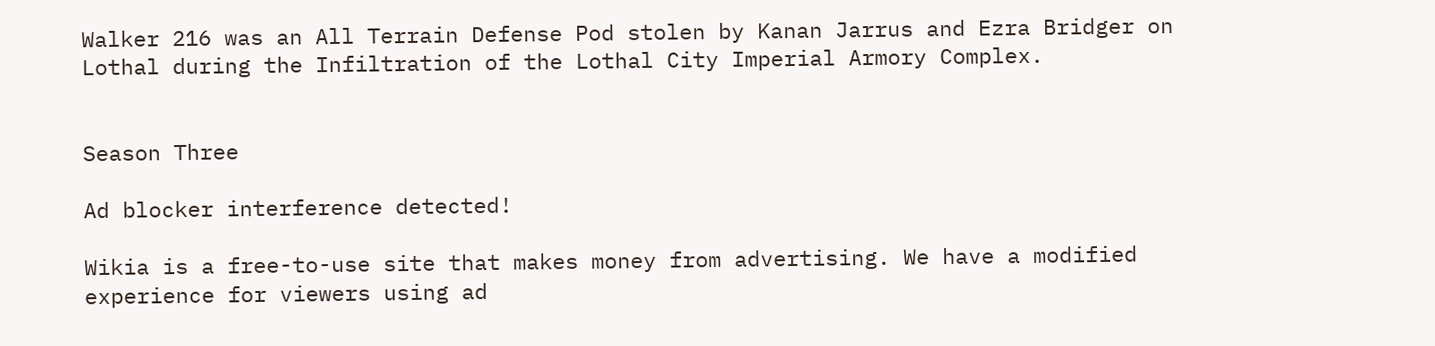Walker 216 was an All Terrain Defense Pod stolen by Kanan Jarrus and Ezra Bridger on Lothal during the Infiltration of the Lothal City Imperial Armory Complex.


Season Three

Ad blocker interference detected!

Wikia is a free-to-use site that makes money from advertising. We have a modified experience for viewers using ad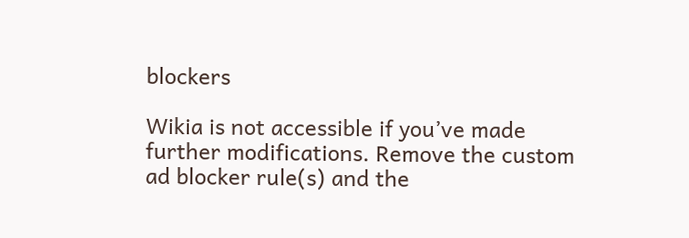blockers

Wikia is not accessible if you’ve made further modifications. Remove the custom ad blocker rule(s) and the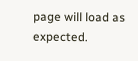page will load as expected.